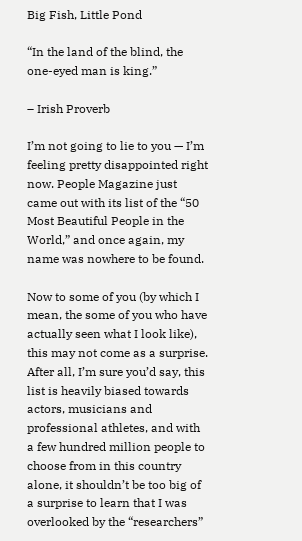Big Fish, Little Pond

“In the land of the blind, the one-eyed man is king.”

– Irish Proverb

I’m not going to lie to you — I’m feeling pretty disappointed right now. People Magazine just came out with its list of the “50 Most Beautiful People in the World,” and once again, my name was nowhere to be found.

Now to some of you (by which I mean, the some of you who have actually seen what I look like), this may not come as a surprise. After all, I’m sure you’d say, this list is heavily biased towards actors, musicians and professional athletes, and with a few hundred million people to choose from in this country alone, it shouldn’t be too big of a surprise to learn that I was overlooked by the “researchers”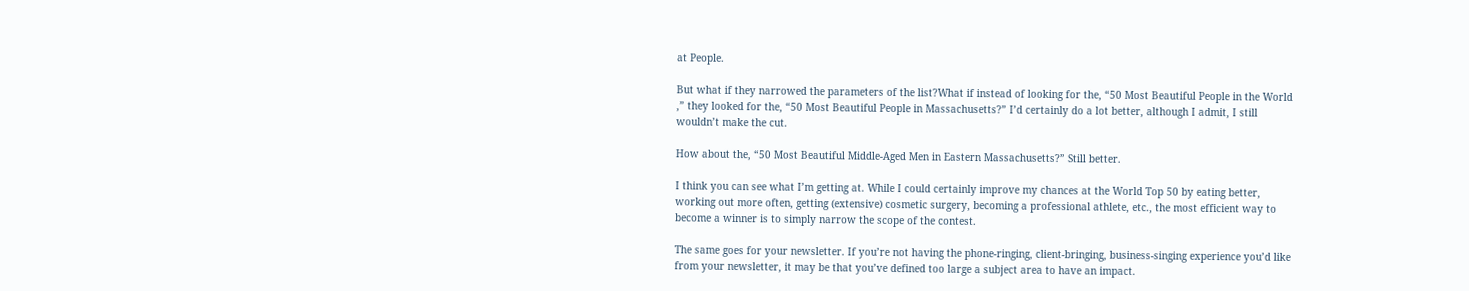at People.

But what if they narrowed the parameters of the list?What if instead of looking for the, “50 Most Beautiful People in the World ,” they looked for the, “50 Most Beautiful People in Massachusetts?” I’d certainly do a lot better, although I admit, I still wouldn’t make the cut.

How about the, “50 Most Beautiful Middle-Aged Men in Eastern Massachusetts?” Still better.

I think you can see what I’m getting at. While I could certainly improve my chances at the World Top 50 by eating better, working out more often, getting (extensive) cosmetic surgery, becoming a professional athlete, etc., the most efficient way to become a winner is to simply narrow the scope of the contest.

The same goes for your newsletter. If you’re not having the phone-ringing, client-bringing, business-singing experience you’d like from your newsletter, it may be that you’ve defined too large a subject area to have an impact.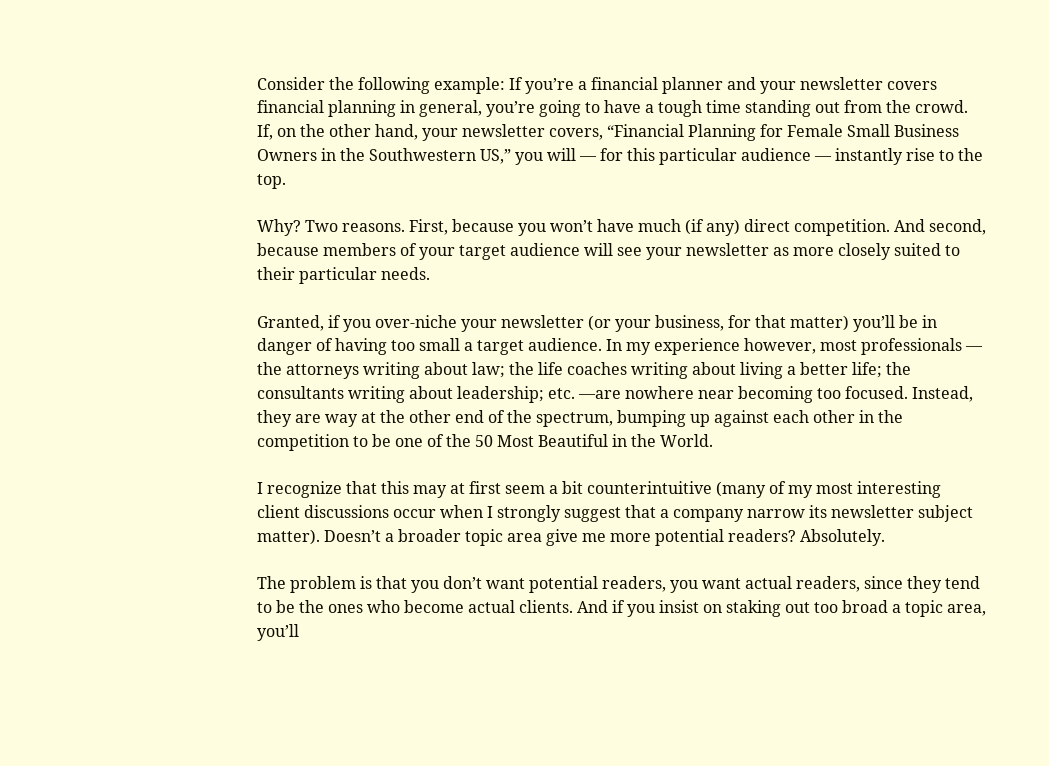Consider the following example: If you’re a financial planner and your newsletter covers financial planning in general, you’re going to have a tough time standing out from the crowd. If, on the other hand, your newsletter covers, “Financial Planning for Female Small Business Owners in the Southwestern US,” you will — for this particular audience — instantly rise to the top.

Why? Two reasons. First, because you won’t have much (if any) direct competition. And second, because members of your target audience will see your newsletter as more closely suited to their particular needs.

Granted, if you over-niche your newsletter (or your business, for that matter) you’ll be in danger of having too small a target audience. In my experience however, most professionals — the attorneys writing about law; the life coaches writing about living a better life; the consultants writing about leadership; etc. —are nowhere near becoming too focused. Instead, they are way at the other end of the spectrum, bumping up against each other in the competition to be one of the 50 Most Beautiful in the World.

I recognize that this may at first seem a bit counterintuitive (many of my most interesting client discussions occur when I strongly suggest that a company narrow its newsletter subject matter). Doesn’t a broader topic area give me more potential readers? Absolutely.

The problem is that you don’t want potential readers, you want actual readers, since they tend to be the ones who become actual clients. And if you insist on staking out too broad a topic area, you’ll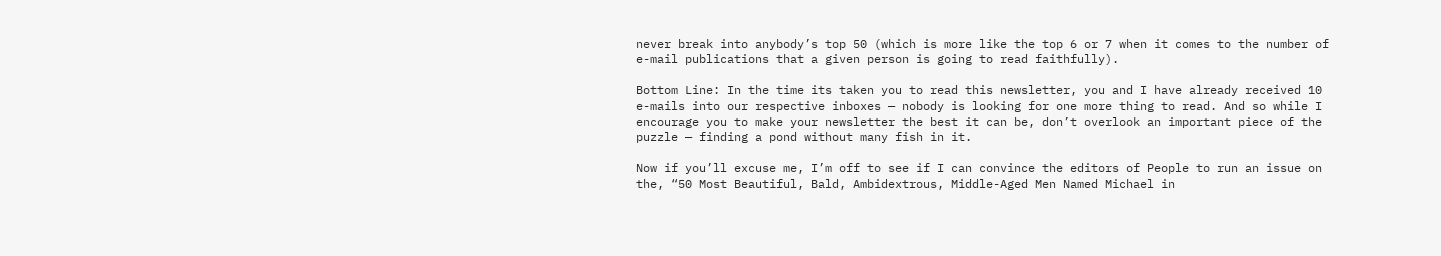never break into anybody’s top 50 (which is more like the top 6 or 7 when it comes to the number of e-mail publications that a given person is going to read faithfully).

Bottom Line: In the time its taken you to read this newsletter, you and I have already received 10 e-mails into our respective inboxes — nobody is looking for one more thing to read. And so while I encourage you to make your newsletter the best it can be, don’t overlook an important piece of the puzzle — finding a pond without many fish in it.

Now if you’ll excuse me, I’m off to see if I can convince the editors of People to run an issue on the, “50 Most Beautiful, Bald, Ambidextrous, Middle-Aged Men Named Michael in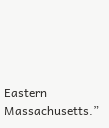Eastern Massachusetts.”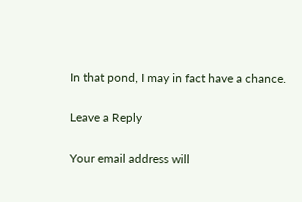In that pond, I may in fact have a chance.

Leave a Reply

Your email address will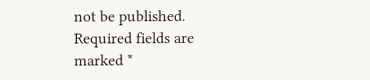not be published. Required fields are marked *